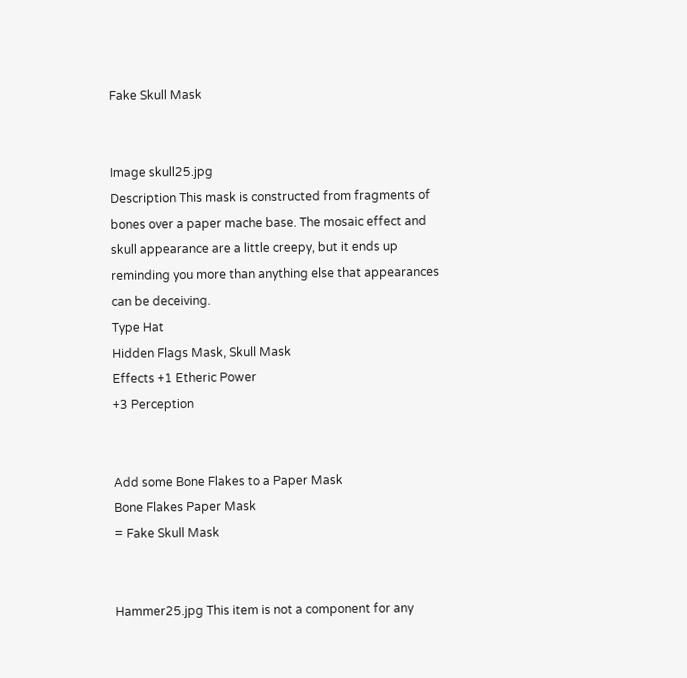Fake Skull Mask


Image skull25.jpg
Description This mask is constructed from fragments of bones over a paper mache base. The mosaic effect and skull appearance are a little creepy, but it ends up reminding you more than anything else that appearances can be deceiving.
Type Hat
Hidden Flags Mask, Skull Mask
Effects +1 Etheric Power
+3 Perception


Add some Bone Flakes to a Paper Mask
Bone Flakes Paper Mask
= Fake Skull Mask


Hammer25.jpg This item is not a component for any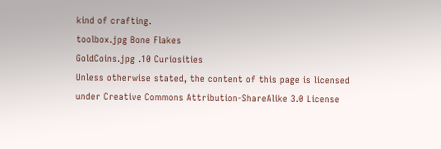kind of crafting.
toolbox.jpg Bone Flakes
GoldCoins.jpg .10 Curiosities
Unless otherwise stated, the content of this page is licensed under Creative Commons Attribution-ShareAlike 3.0 License